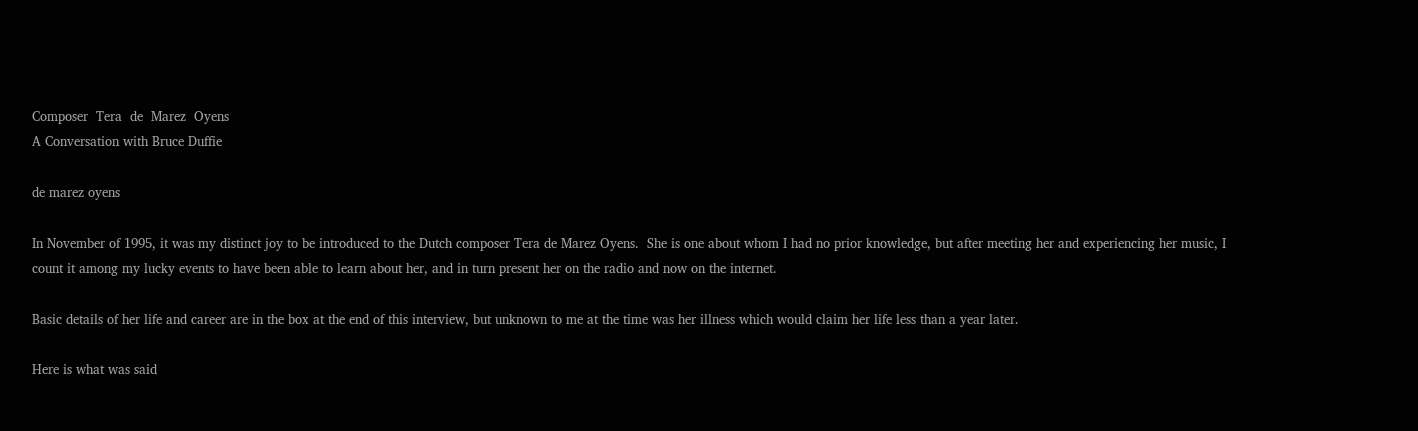Composer  Tera  de  Marez  Oyens
A Conversation with Bruce Duffie

de marez oyens

In November of 1995, it was my distinct joy to be introduced to the Dutch composer Tera de Marez Oyens.  She is one about whom I had no prior knowledge, but after meeting her and experiencing her music, I count it among my lucky events to have been able to learn about her, and in turn present her on the radio and now on the internet.

Basic details of her life and career are in the box at the end of this interview, but unknown to me at the time was her illness which would claim her life less than a year later.

Here is what was said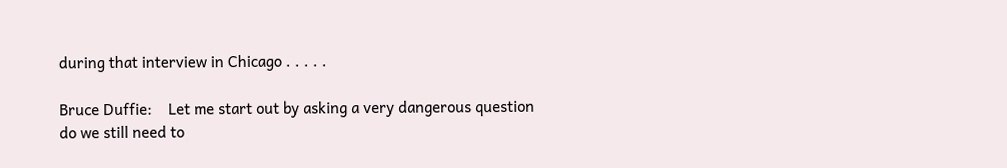during that interview in Chicago . . . . .

Bruce Duffie:    Let me start out by asking a very dangerous question
do we still need to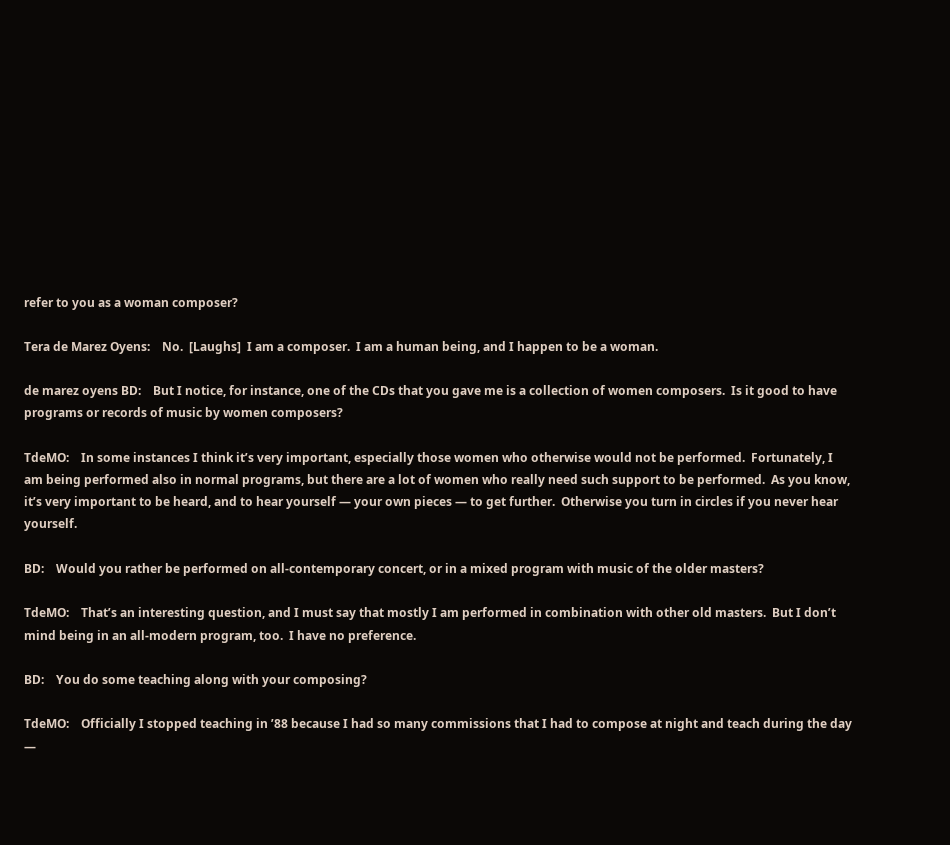refer to you as a woman composer?

Tera de Marez Oyens:    No.  [Laughs]  I am a composer.  I am a human being, and I happen to be a woman.

de marez oyens BD:    But I notice, for instance, one of the CDs that you gave me is a collection of women composers.  Is it good to have programs or records of music by women composers?

TdeMO:    In some instances I think it’s very important, especially those women who otherwise would not be performed.  Fortunately, I am being performed also in normal programs, but there are a lot of women who really need such support to be performed.  As you know, it’s very important to be heard, and to hear yourself — your own pieces — to get further.  Otherwise you turn in circles if you never hear yourself.

BD:    Would you rather be performed on all-contemporary concert, or in a mixed program with music of the older masters?

TdeMO:    That’s an interesting question, and I must say that mostly I am performed in combination with other old masters.  But I don’t mind being in an all-modern program, too.  I have no preference.

BD:    You do some teaching along with your composing?

TdeMO:    Officially I stopped teaching in ’88 because I had so many commissions that I had to compose at night and teach during the day —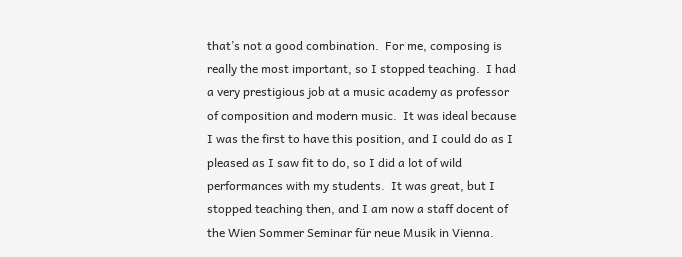that’s not a good combination.  For me, composing is really the most important, so I stopped teaching.  I had a very prestigious job at a music academy as professor of composition and modern music.  It was ideal because I was the first to have this position, and I could do as I pleased as I saw fit to do, so I did a lot of wild performances with my students.  It was great, but I stopped teaching then, and I am now a staff docent of the Wien Sommer Seminar für neue Musik in Vienna.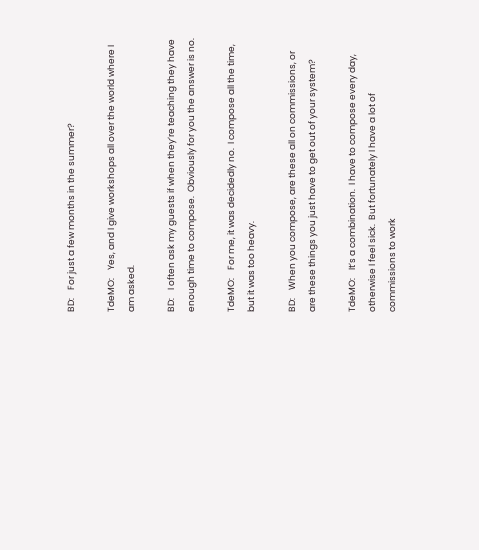BD:    For just a few months in the summer?

TdeMO:    Yes, and I give workshops all over the world where I am asked.

BD:    I often ask my guests if when they’re teaching they have enough time to compose.  Obviously for you the answer is no.

TdeMO:    For me, it was decidedly no.  I compose all the time, but it was too heavy.

BD:    When you compose, are these all on commissions, or are these things you just have to get out of your system?

TdeMO:    It’s a combination.  I have to compose every day, otherwise I feel sick.  But fortunately I have a lot of commissions to work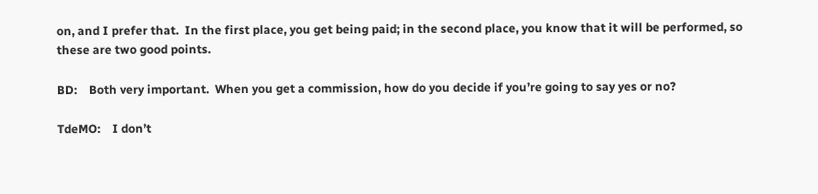on, and I prefer that.  In the first place, you get being paid; in the second place, you know that it will be performed, so these are two good points.

BD:    Both very important.  When you get a commission, how do you decide if you’re going to say yes or no?

TdeMO:    I don’t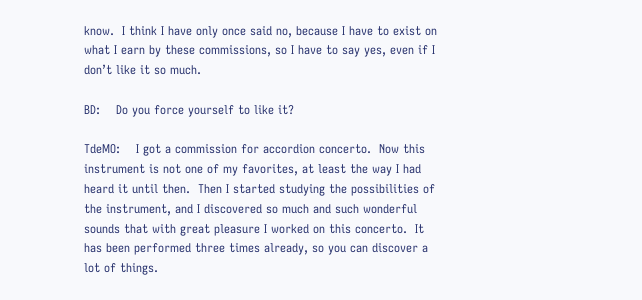know.  I think I have only once said no, because I have to exist on what I earn by these commissions, so I have to say yes, even if I don’t like it so much.

BD:    Do you force yourself to like it?

TdeMO:    I got a commission for accordion concerto.  Now this instrument is not one of my favorites, at least the way I had heard it until then.  Then I started studying the possibilities of the instrument, and I discovered so much and such wonderful sounds that with great pleasure I worked on this concerto.  It has been performed three times already, so you can discover a lot of things.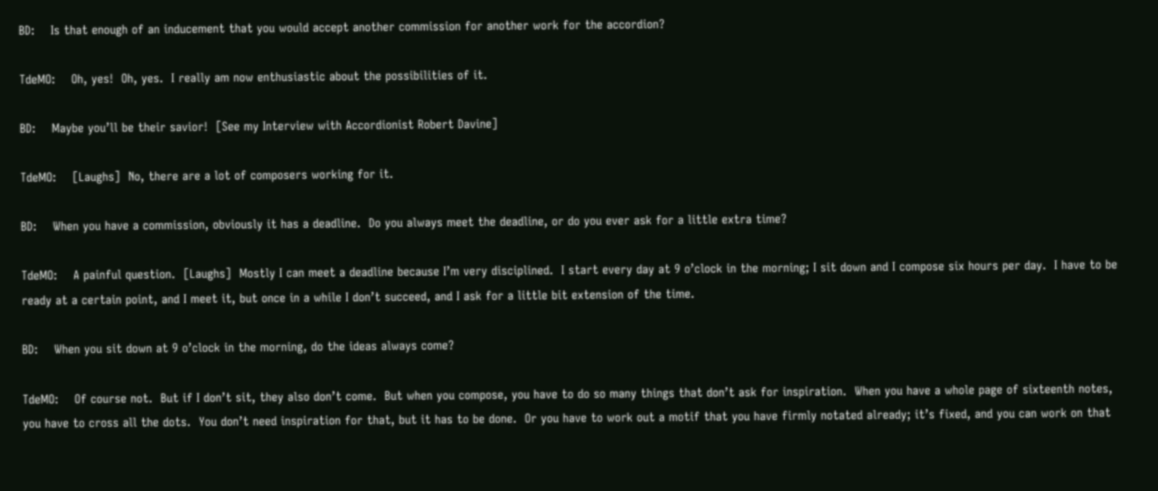BD:    Is that enough of an inducement that you would accept another commission for another work for the accordion?

TdeMO:    Oh, yes!  Oh, yes.  I really am now enthusiastic about the possibilities of it.

BD:    Maybe you’ll be their savior!  [See my Interview with Accordionist Robert Davine]

TdeMO:    [Laughs]  No, there are a lot of composers working for it.

BD:    When you have a commission, obviously it has a deadline.  Do you always meet the deadline, or do you ever ask for a little extra time?

TdeMO:    A painful question.  [Laughs]  Mostly I can meet a deadline because I’m very disciplined.  I start every day at 9 o’clock in the morning; I sit down and I compose six hours per day.  I have to be ready at a certain point, and I meet it, but once in a while I don’t succeed, and I ask for a little bit extension of the time.

BD:    When you sit down at 9 o’clock in the morning, do the ideas always come?

TdeMO:    Of course not.  But if I don’t sit, they also don’t come.  But when you compose, you have to do so many things that don’t ask for inspiration.  When you have a whole page of sixteenth notes, you have to cross all the dots.  You don’t need inspiration for that, but it has to be done.  Or you have to work out a motif that you have firmly notated already; it’s fixed, and you can work on that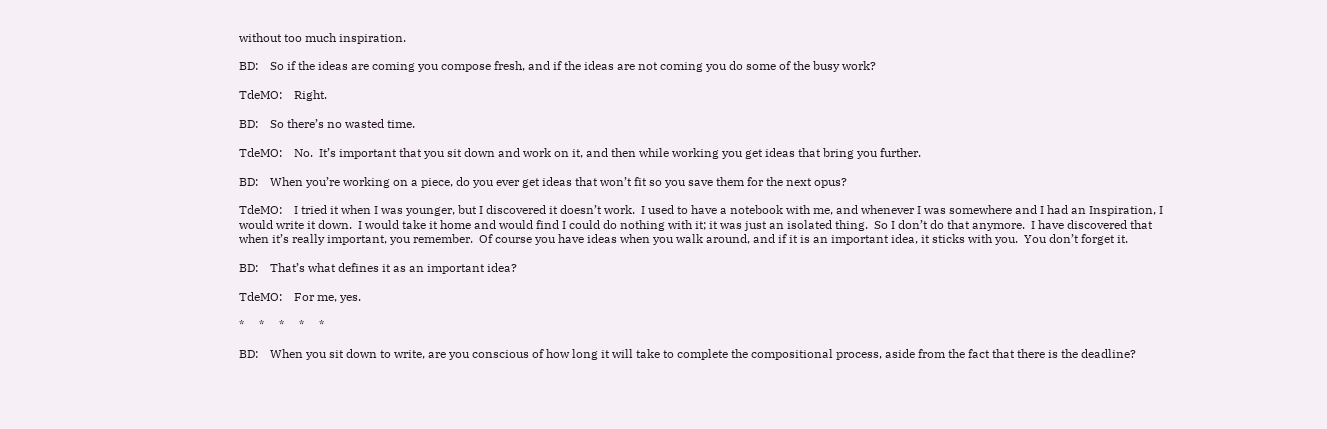without too much inspiration.

BD:    So if the ideas are coming you compose fresh, and if the ideas are not coming you do some of the busy work?

TdeMO:    Right.

BD:    So there’s no wasted time.

TdeMO:    No.  It’s important that you sit down and work on it, and then while working you get ideas that bring you further.

BD:    When you’re working on a piece, do you ever get ideas that won’t fit so you save them for the next opus?

TdeMO:    I tried it when I was younger, but I discovered it doesn’t work.  I used to have a notebook with me, and whenever I was somewhere and I had an Inspiration, I would write it down.  I would take it home and would find I could do nothing with it; it was just an isolated thing.  So I don’t do that anymore.  I have discovered that when it’s really important, you remember.  Of course you have ideas when you walk around, and if it is an important idea, it sticks with you.  You don’t forget it.

BD:    That’s what defines it as an important idea?

TdeMO:    For me, yes.

*     *     *     *     *

BD:    When you sit down to write, are you conscious of how long it will take to complete the compositional process, aside from the fact that there is the deadline?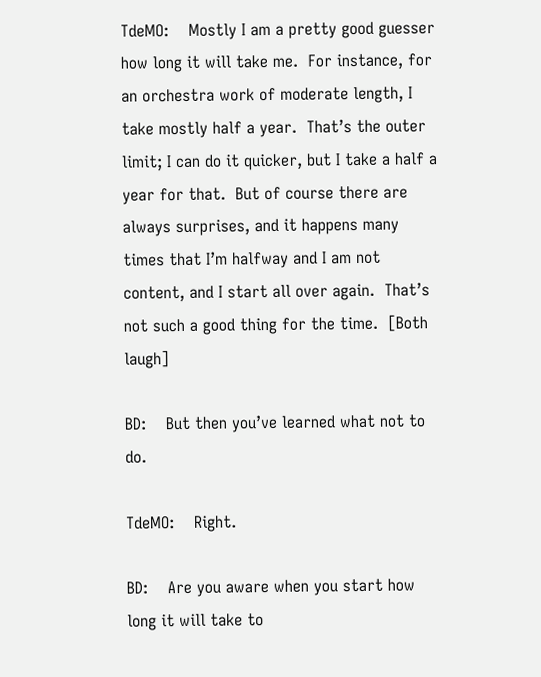TdeMO:    Mostly I am a pretty good guesser how long it will take me.  For instance, for an orchestra work of moderate length, I take mostly half a year.  That’s the outer limit; I can do it quicker, but I take a half a year for that.  But of course there are always surprises, and it happens many times that I’m halfway and I am not content, and I start all over again.  That’s not such a good thing for the time.  [Both laugh]

BD:    But then you’ve learned what not to do.

TdeMO:    Right.

BD:    Are you aware when you start how long it will take to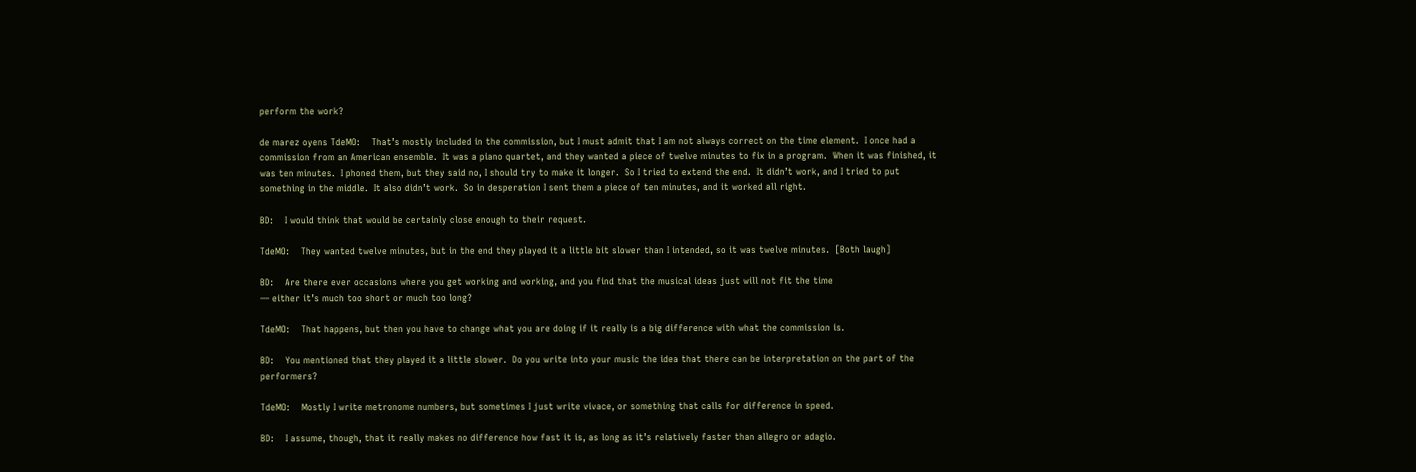perform the work?

de marez oyens TdeMO:    That’s mostly included in the commission, but I must admit that I am not always correct on the time element.  I once had a commission from an American ensemble.  It was a piano quartet, and they wanted a piece of twelve minutes to fix in a program.  When it was finished, it was ten minutes.  I phoned them, but they said no, I should try to make it longer.  So I tried to extend the end.  It didn’t work, and I tried to put something in the middle.  It also didn’t work.  So in desperation I sent them a piece of ten minutes, and it worked all right.

BD:    I would think that would be certainly close enough to their request.

TdeMO:    They wanted twelve minutes, but in the end they played it a little bit slower than I intended, so it was twelve minutes.  [Both laugh]

BD:    Are there ever occasions where you get working and working, and you find that the musical ideas just will not fit the time
— either it’s much too short or much too long?

TdeMO:    That happens, but then you have to change what you are doing if it really is a big difference with what the commission is.

BD:    You mentioned that they played it a little slower.  Do you write into your music the idea that there can be interpretation on the part of the performers?

TdeMO:    Mostly I write metronome numbers, but sometimes I just write vivace, or something that calls for difference in speed.

BD:    I assume, though, that it really makes no difference how fast it is, as long as it’s relatively faster than allegro or adagio.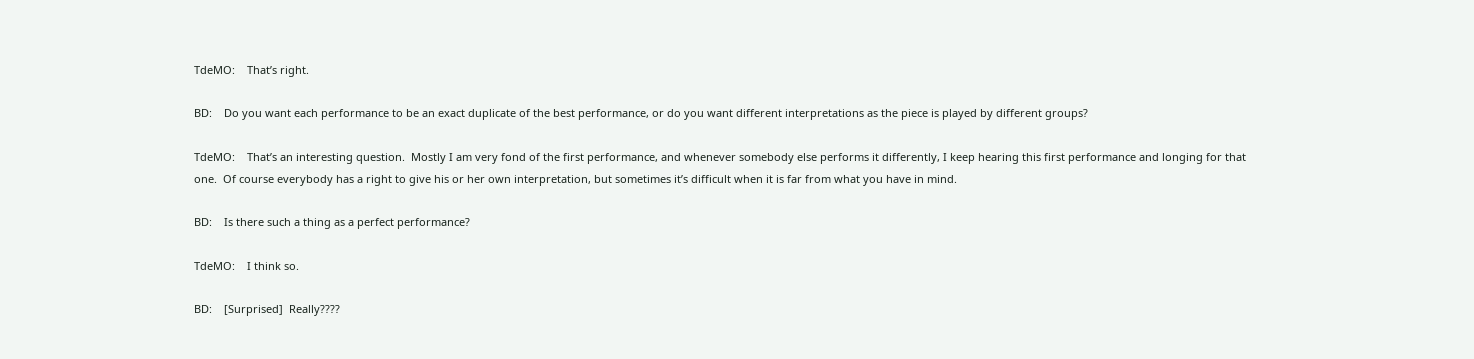TdeMO:    That’s right.

BD:    Do you want each performance to be an exact duplicate of the best performance, or do you want different interpretations as the piece is played by different groups?

TdeMO:    That’s an interesting question.  Mostly I am very fond of the first performance, and whenever somebody else performs it differently, I keep hearing this first performance and longing for that one.  Of course everybody has a right to give his or her own interpretation, but sometimes it’s difficult when it is far from what you have in mind.

BD:    Is there such a thing as a perfect performance?

TdeMO:    I think so.

BD:    [Surprised]  Really????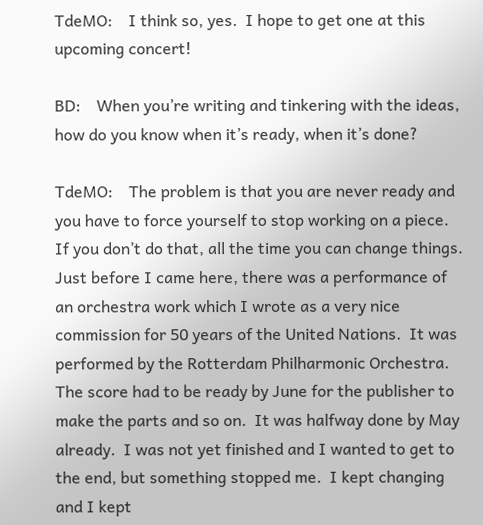TdeMO:    I think so, yes.  I hope to get one at this upcoming concert!

BD:    When you’re writing and tinkering with the ideas, how do you know when it’s ready, when it’s done?

TdeMO:    The problem is that you are never ready and you have to force yourself to stop working on a piece.  If you don’t do that, all the time you can change things.  Just before I came here, there was a performance of an orchestra work which I wrote as a very nice commission for 50 years of the United Nations.  It was performed by the Rotterdam Philharmonic Orchestra.  The score had to be ready by June for the publisher to make the parts and so on.  It was halfway done by May already.  I was not yet finished and I wanted to get to the end, but something stopped me.  I kept changing and I kept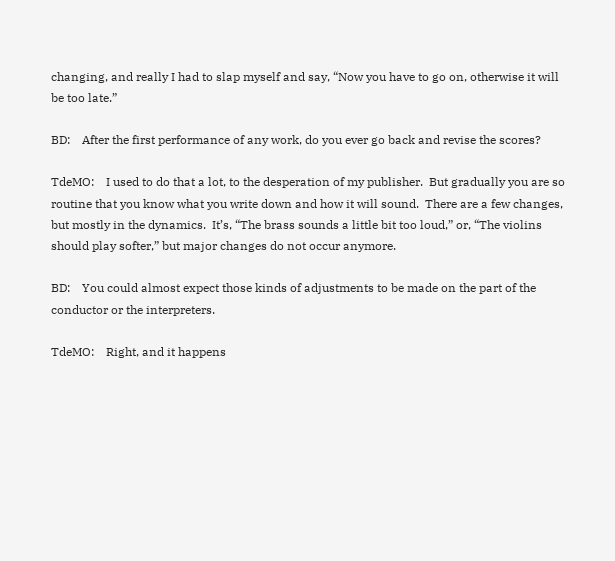changing, and really I had to slap myself and say, “Now you have to go on, otherwise it will be too late.”

BD:    After the first performance of any work, do you ever go back and revise the scores?

TdeMO:    I used to do that a lot, to the desperation of my publisher.  But gradually you are so routine that you know what you write down and how it will sound.  There are a few changes, but mostly in the dynamics.  It’s, “The brass sounds a little bit too loud,” or, “The violins should play softer,” but major changes do not occur anymore.

BD:    You could almost expect those kinds of adjustments to be made on the part of the conductor or the interpreters.

TdeMO:    Right, and it happens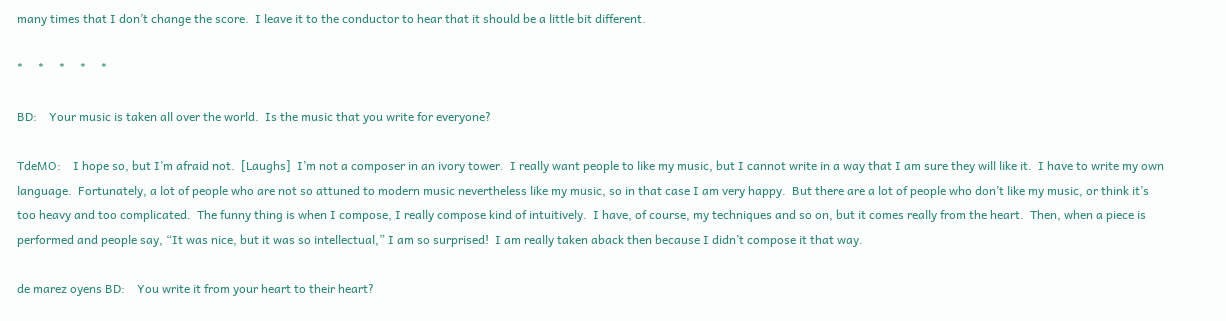many times that I don’t change the score.  I leave it to the conductor to hear that it should be a little bit different.

*     *     *     *     *

BD:    Your music is taken all over the world.  Is the music that you write for everyone?

TdeMO:    I hope so, but I’m afraid not.  [Laughs]  I’m not a composer in an ivory tower.  I really want people to like my music, but I cannot write in a way that I am sure they will like it.  I have to write my own language.  Fortunately, a lot of people who are not so attuned to modern music nevertheless like my music, so in that case I am very happy.  But there are a lot of people who don’t like my music, or think it’s too heavy and too complicated.  The funny thing is when I compose, I really compose kind of intuitively.  I have, of course, my techniques and so on, but it comes really from the heart.  Then, when a piece is performed and people say, “It was nice, but it was so intellectual,” I am so surprised!  I am really taken aback then because I didn’t compose it that way.

de marez oyens BD:    You write it from your heart to their heart?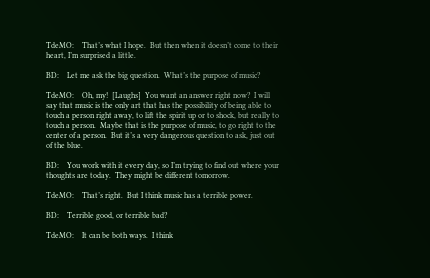TdeMO:    That’s what I hope.  But then when it doesn’t come to their heart, I’m surprised a little.

BD:    Let me ask the big question.  What’s the purpose of music?

TdeMO:    Oh, my!  [Laughs]  You want an answer right now?  I will say that music is the only art that has the possibility of being able to touch a person right away, to lift the spirit up or to shock, but really to touch a person.  Maybe that is the purpose of music, to go right to the center of a person.  But it’s a very dangerous question to ask, just out of the blue.

BD:    You work with it every day, so I’m trying to find out where your thoughts are today.  They might be different tomorrow.

TdeMO:    That’s right.  But I think music has a terrible power.

BD:    Terrible good, or terrible bad?

TdeMO:    It can be both ways.  I think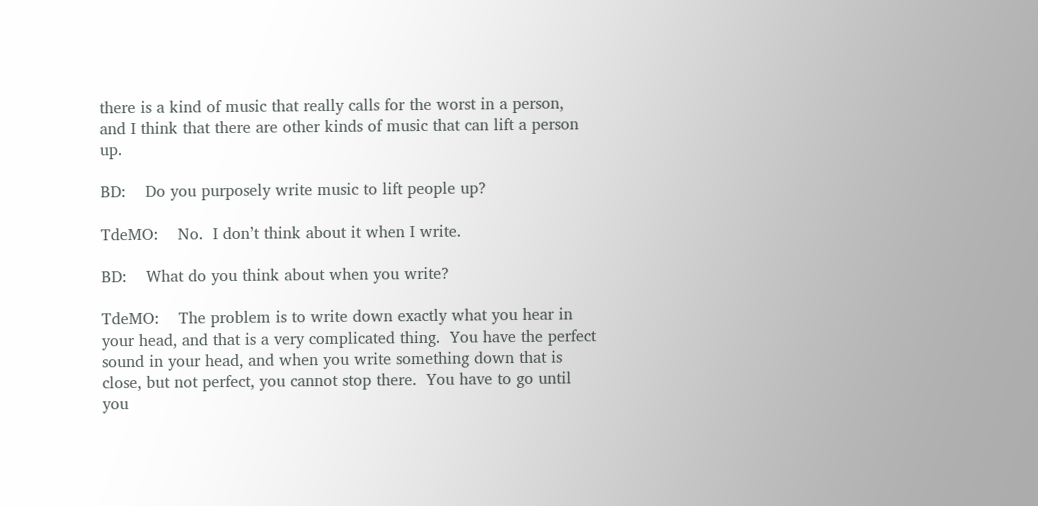there is a kind of music that really calls for the worst in a person, and I think that there are other kinds of music that can lift a person up.

BD:    Do you purposely write music to lift people up?

TdeMO:    No.  I don’t think about it when I write.

BD:    What do you think about when you write?

TdeMO:    The problem is to write down exactly what you hear in your head, and that is a very complicated thing.  You have the perfect sound in your head, and when you write something down that is close, but not perfect, you cannot stop there.  You have to go until you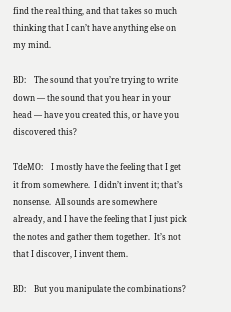find the real thing, and that takes so much thinking that I can’t have anything else on my mind.

BD:    The sound that you’re trying to write down — the sound that you hear in your head — have you created this, or have you discovered this?

TdeMO:    I mostly have the feeling that I get it from somewhere.  I didn’t invent it; that’s nonsense.  All sounds are somewhere already, and I have the feeling that I just pick the notes and gather them together.  It’s not that I discover, I invent them.

BD:    But you manipulate the combinations?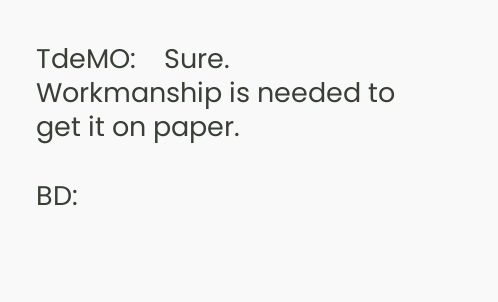TdeMO:    Sure.  Workmanship is needed to get it on paper.

BD: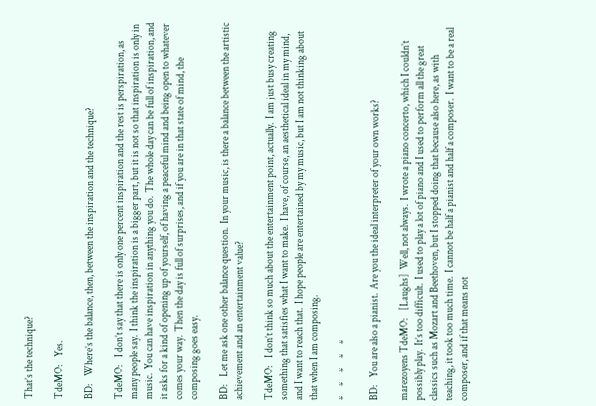That’s the technique?

TdeMO:    Yes.

BD:    Where’s the balance, then, between the inspiration and the technique?

TdeMO:    I don’t say that there is only one percent inspiration and the rest is perspiration, as many people say.  I think the inspiration is a bigger part, but it is not so that inspiration is only in music.  You can have inspiration in anything you do.  The whole day can be full of inspiration, and it asks for a kind of opening up of yourself, of having a peaceful mind and being open to whatever comes your way.  Then the day is full of surprises, and if you are in that state of mind, the composing goes easy.

BD:    Let me ask one other balance question.  In your music, is there a balance between the artistic achievement and an entertainment value?

TdeMO:    I don’t think so much about the entertainment point, actually.  I am just busy creating something that satisfies what I want to make.  I have, of course, an aesthetical ideal in my mind, and I want to reach that.  I hope people are entertained by my music, but I am not thinking about that when I am composing.

*     *     *     *     *

BD:    You are also a pianist.  Are you the ideal interpreter of your own works?

marezoyens TdeMO:    [Laughs]  Well, not always.  I wrote a piano concerto, which I couldn’t possibly play.  It’s too difficult.  I used to play a lot of piano and I used to perform all the great classics such as Mozart and Beethoven, but I stopped doing that because also here, as with teaching, it took too much time.  I cannot be half a pianist and half a composer.  I want to be a real composer, and if that means not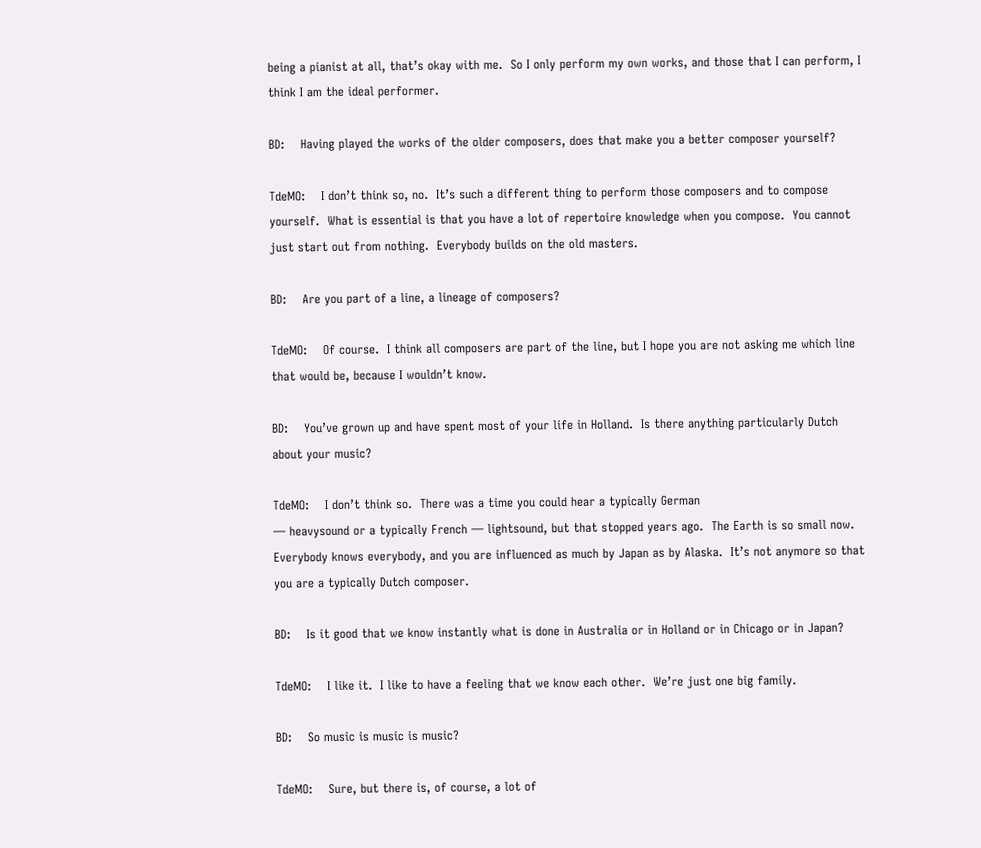being a pianist at all, that’s okay with me.  So I only perform my own works, and those that I can perform, I think I am the ideal performer.

BD:    Having played the works of the older composers, does that make you a better composer yourself?

TdeMO:    I don’t think so, no.  It’s such a different thing to perform those composers and to compose yourself.  What is essential is that you have a lot of repertoire knowledge when you compose.  You cannot just start out from nothing.  Everybody builds on the old masters.

BD:    Are you part of a line, a lineage of composers?

TdeMO:    Of course.  I think all composers are part of the line, but I hope you are not asking me which line that would be, because I wouldn’t know.

BD:    You’ve grown up and have spent most of your life in Holland.  Is there anything particularly Dutch about your music?

TdeMO:    I don’t think so.  There was a time you could hear a typically German
— heavysound or a typically French — lightsound, but that stopped years ago.  The Earth is so small now.  Everybody knows everybody, and you are influenced as much by Japan as by Alaska.  It’s not anymore so that you are a typically Dutch composer.

BD:    Is it good that we know instantly what is done in Australia or in Holland or in Chicago or in Japan?

TdeMO:    I like it.  I like to have a feeling that we know each other.  We’re just one big family.

BD:    So music is music is music?

TdeMO:    Sure, but there is, of course, a lot of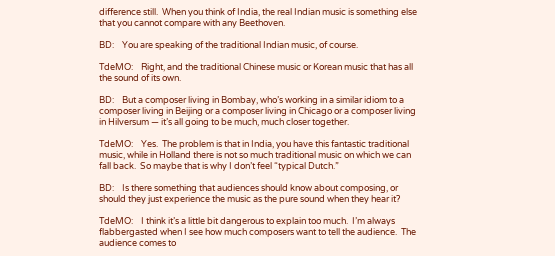difference still.  When you think of India, the real Indian music is something else that you cannot compare with any Beethoven.

BD:    You are speaking of the traditional Indian music, of course.

TdeMO:    Right, and the traditional Chinese music or Korean music that has all the sound of its own.

BD:    But a composer living in Bombay, who’s working in a similar idiom to a composer living in Beijing or a composer living in Chicago or a composer living in Hilversum — it’s all going to be much, much closer together.

TdeMO:    Yes.  The problem is that in India, you have this fantastic traditional music, while in Holland there is not so much traditional music on which we can fall back.  So maybe that is why I don’t feel “typical Dutch.”

BD:    Is there something that audiences should know about composing, or should they just experience the music as the pure sound when they hear it?

TdeMO:    I think it’s a little bit dangerous to explain too much.  I’m always flabbergasted when I see how much composers want to tell the audience.  The audience comes to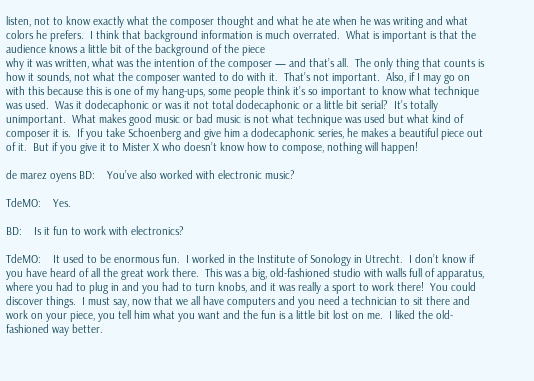listen, not to know exactly what the composer thought and what he ate when he was writing and what colors he prefers.  I think that background information is much overrated.  What is important is that the audience knows a little bit of the background of the piece
why it was written, what was the intention of the composer — and that’s all.  The only thing that counts is how it sounds, not what the composer wanted to do with it.  That’s not important.  Also, if I may go on with this because this is one of my hang-ups, some people think it’s so important to know what technique was used.  Was it dodecaphonic or was it not total dodecaphonic or a little bit serial?  It’s totally unimportant.  What makes good music or bad music is not what technique was used but what kind of composer it is.  If you take Schoenberg and give him a dodecaphonic series, he makes a beautiful piece out of it.  But if you give it to Mister X who doesn’t know how to compose, nothing will happen!

de marez oyens BD:    You’ve also worked with electronic music?

TdeMO:    Yes.

BD:    Is it fun to work with electronics?

TdeMO:    It used to be enormous fun.  I worked in the Institute of Sonology in Utrecht.  I don’t know if you have heard of all the great work there.  This was a big, old-fashioned studio with walls full of apparatus, where you had to plug in and you had to turn knobs, and it was really a sport to work there!  You could discover things.  I must say, now that we all have computers and you need a technician to sit there and work on your piece, you tell him what you want and the fun is a little bit lost on me.  I liked the old-fashioned way better.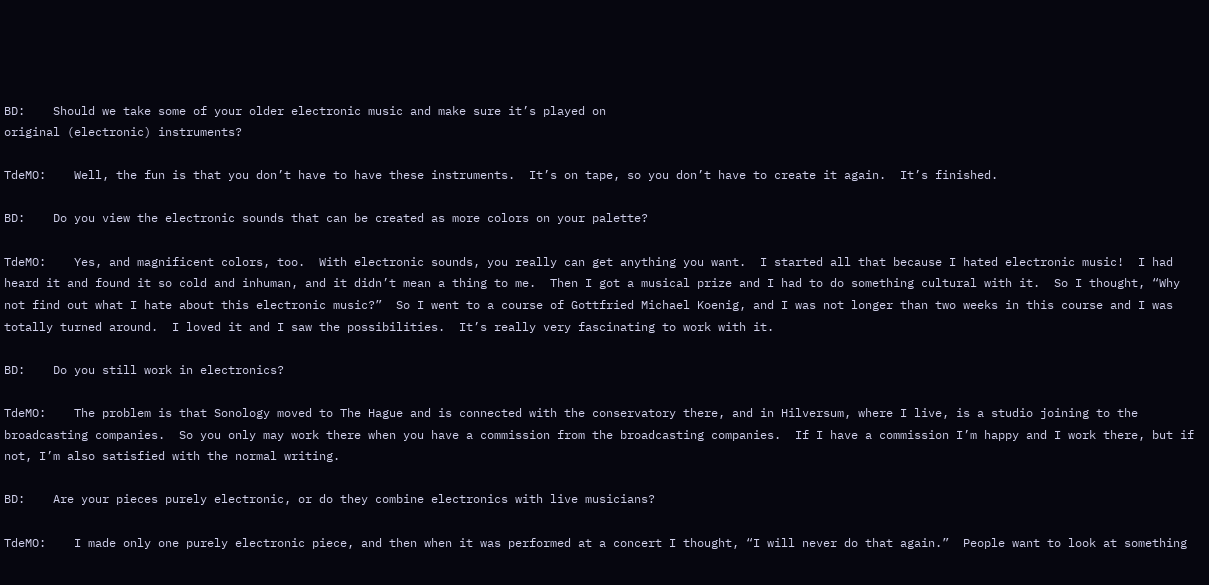BD:    Should we take some of your older electronic music and make sure it’s played on
original (electronic) instruments?

TdeMO:    Well, the fun is that you don’t have to have these instruments.  It’s on tape, so you don’t have to create it again.  It’s finished.

BD:    Do you view the electronic sounds that can be created as more colors on your palette?

TdeMO:    Yes, and magnificent colors, too.  With electronic sounds, you really can get anything you want.  I started all that because I hated electronic music!  I had heard it and found it so cold and inhuman, and it didn’t mean a thing to me.  Then I got a musical prize and I had to do something cultural with it.  So I thought, “Why not find out what I hate about this electronic music?”  So I went to a course of Gottfried Michael Koenig, and I was not longer than two weeks in this course and I was totally turned around.  I loved it and I saw the possibilities.  It’s really very fascinating to work with it.

BD:    Do you still work in electronics?

TdeMO:    The problem is that Sonology moved to The Hague and is connected with the conservatory there, and in Hilversum, where I live, is a studio joining to the broadcasting companies.  So you only may work there when you have a commission from the broadcasting companies.  If I have a commission I’m happy and I work there, but if not, I’m also satisfied with the normal writing.

BD:    Are your pieces purely electronic, or do they combine electronics with live musicians?

TdeMO:    I made only one purely electronic piece, and then when it was performed at a concert I thought, “I will never do that again.”  People want to look at something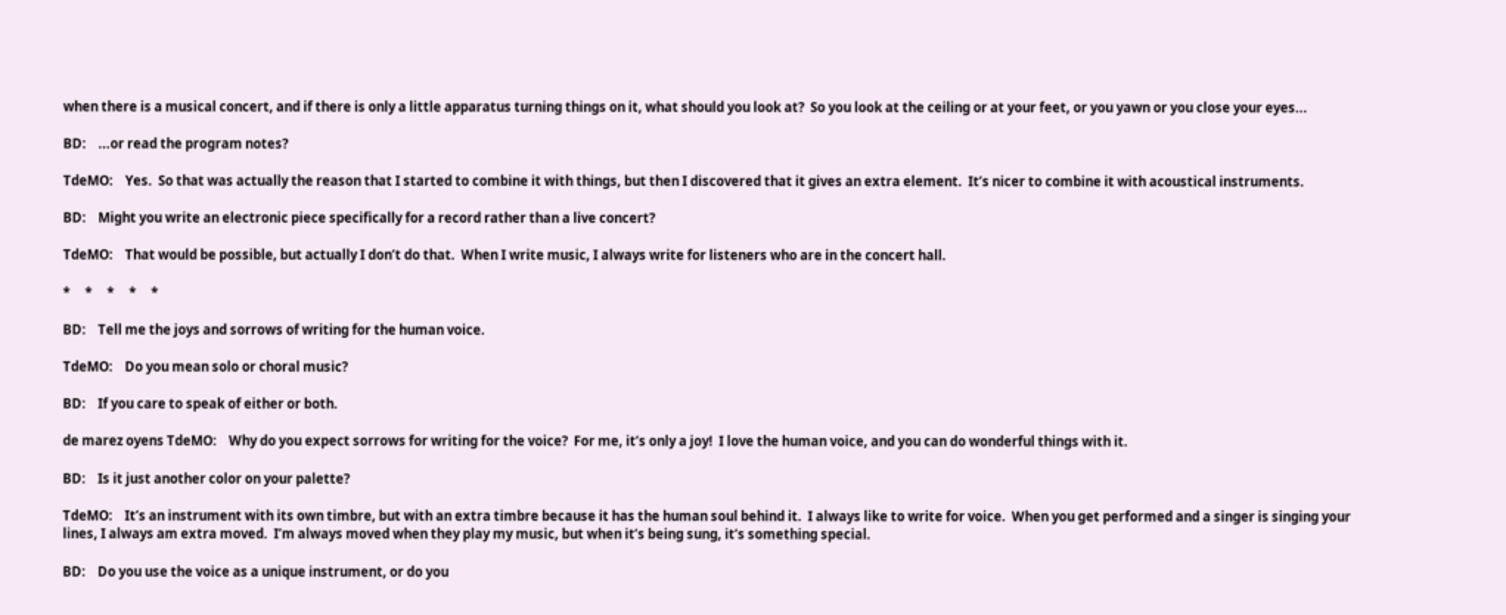when there is a musical concert, and if there is only a little apparatus turning things on it, what should you look at?  So you look at the ceiling or at your feet, or you yawn or you close your eyes...

BD:    ...or read the program notes?

TdeMO:    Yes.  So that was actually the reason that I started to combine it with things, but then I discovered that it gives an extra element.  It’s nicer to combine it with acoustical instruments.

BD:    Might you write an electronic piece specifically for a record rather than a live concert?

TdeMO:    That would be possible, but actually I don’t do that.  When I write music, I always write for listeners who are in the concert hall.

*     *     *     *     *

BD:    Tell me the joys and sorrows of writing for the human voice.

TdeMO:    Do you mean solo or choral music?

BD:    If you care to speak of either or both.

de marez oyens TdeMO:    Why do you expect sorrows for writing for the voice?  For me, it’s only a joy!  I love the human voice, and you can do wonderful things with it.

BD:    Is it just another color on your palette?

TdeMO:    It’s an instrument with its own timbre, but with an extra timbre because it has the human soul behind it.  I always like to write for voice.  When you get performed and a singer is singing your lines, I always am extra moved.  I’m always moved when they play my music, but when it’s being sung, it’s something special.

BD:    Do you use the voice as a unique instrument, or do you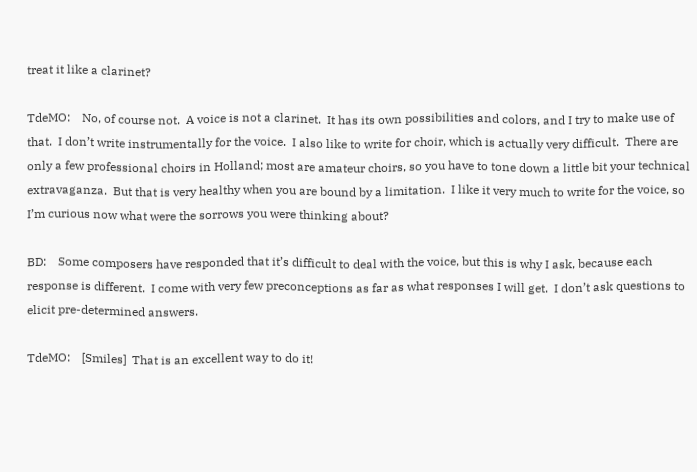treat it like a clarinet?

TdeMO:    No, of course not.  A voice is not a clarinet.  It has its own possibilities and colors, and I try to make use of that.  I don’t write instrumentally for the voice.  I also like to write for choir, which is actually very difficult.  There are only a few professional choirs in Holland; most are amateur choirs, so you have to tone down a little bit your technical extravaganza.  But that is very healthy when you are bound by a limitation.  I like it very much to write for the voice, so I’m curious now what were the sorrows you were thinking about?

BD:    Some composers have responded that it’s difficult to deal with the voice, but this is why I ask, because each response is different.  I come with very few preconceptions as far as what responses I will get.  I don’t ask questions to elicit pre-determined answers.

TdeMO:    [Smiles]  That is an excellent way to do it!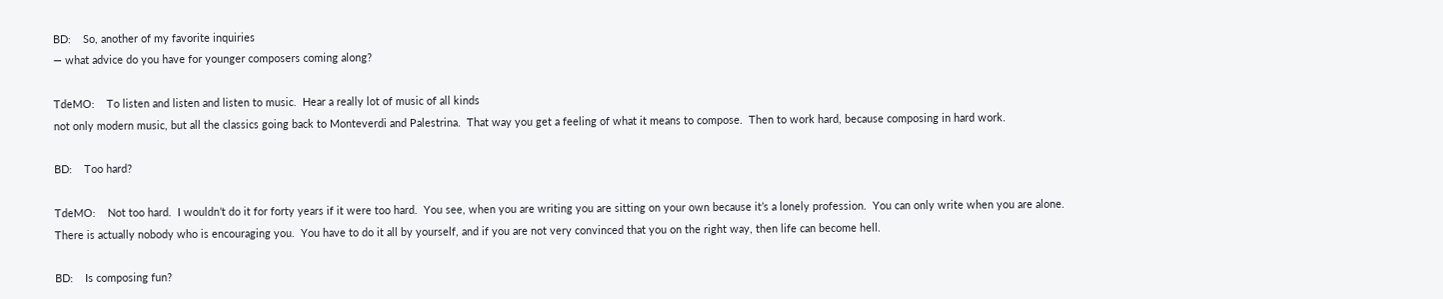BD:    So, another of my favorite inquiries
— what advice do you have for younger composers coming along?

TdeMO:    To listen and listen and listen to music.  Hear a really lot of music of all kinds
not only modern music, but all the classics going back to Monteverdi and Palestrina.  That way you get a feeling of what it means to compose.  Then to work hard, because composing in hard work.

BD:    Too hard?

TdeMO:    Not too hard.  I wouldn’t do it for forty years if it were too hard.  You see, when you are writing you are sitting on your own because it’s a lonely profession.  You can only write when you are alone.  There is actually nobody who is encouraging you.  You have to do it all by yourself, and if you are not very convinced that you on the right way, then life can become hell.

BD:    Is composing fun?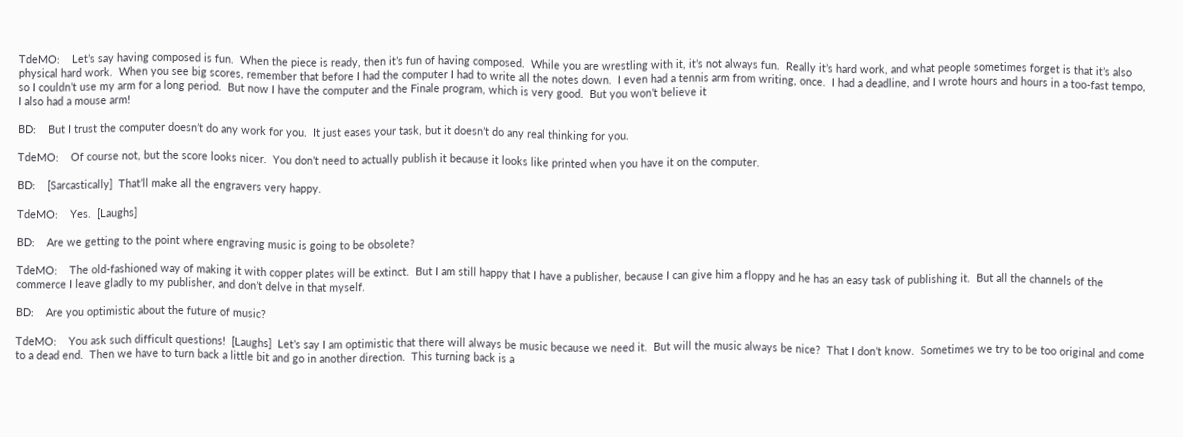TdeMO:    Let’s say having composed is fun.  When the piece is ready, then it’s fun of having composed.  While you are wrestling with it, it’s not always fun.  Really it’s hard work, and what people sometimes forget is that it’s also physical hard work.  When you see big scores, remember that before I had the computer I had to write all the notes down.  I even had a tennis arm from writing, once.  I had a deadline, and I wrote hours and hours in a too-fast tempo, so I couldn’t use my arm for a long period.  But now I have the computer and the Finale program, which is very good.  But you won’t believe it
I also had a mouse arm!

BD:    But I trust the computer doesn’t do any work for you.  It just eases your task, but it doesn’t do any real thinking for you.

TdeMO:    Of course not, but the score looks nicer.  You don’t need to actually publish it because it looks like printed when you have it on the computer.

BD:    [Sarcastically]  That’ll make all the engravers very happy.

TdeMO:    Yes.  [Laughs]

BD:    Are we getting to the point where engraving music is going to be obsolete?

TdeMO:    The old-fashioned way of making it with copper plates will be extinct.  But I am still happy that I have a publisher, because I can give him a floppy and he has an easy task of publishing it.  But all the channels of the commerce I leave gladly to my publisher, and don’t delve in that myself.

BD:    Are you optimistic about the future of music?

TdeMO:    You ask such difficult questions!  [Laughs]  Let’s say I am optimistic that there will always be music because we need it.  But will the music always be nice?  That I don’t know.  Sometimes we try to be too original and come to a dead end.  Then we have to turn back a little bit and go in another direction.  This turning back is a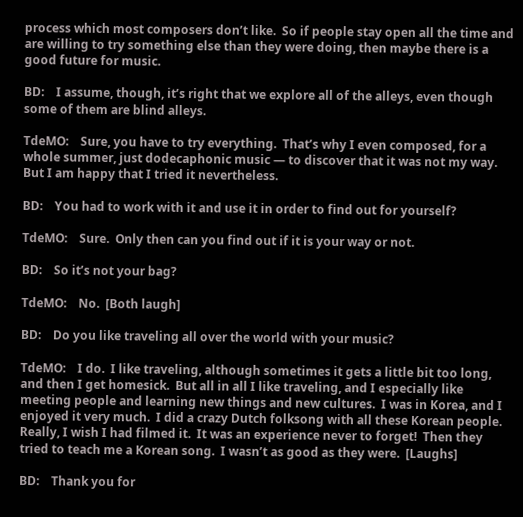process which most composers don’t like.  So if people stay open all the time and are willing to try something else than they were doing, then maybe there is a good future for music.

BD:    I assume, though, it’s right that we explore all of the alleys, even though some of them are blind alleys.

TdeMO:    Sure, you have to try everything.  That’s why I even composed, for a whole summer, just dodecaphonic music — to discover that it was not my way.  But I am happy that I tried it nevertheless.

BD:    You had to work with it and use it in order to find out for yourself?

TdeMO:    Sure.  Only then can you find out if it is your way or not.

BD:    So it’s not your bag?

TdeMO:    No.  [Both laugh]

BD:    Do you like traveling all over the world with your music?

TdeMO:    I do.  I like traveling, although sometimes it gets a little bit too long, and then I get homesick.  But all in all I like traveling, and I especially like meeting people and learning new things and new cultures.  I was in Korea, and I enjoyed it very much.  I did a crazy Dutch folksong with all these Korean people.  Really, I wish I had filmed it.  It was an experience never to forget!  Then they tried to teach me a Korean song.  I wasn’t as good as they were.  [Laughs]

BD:    Thank you for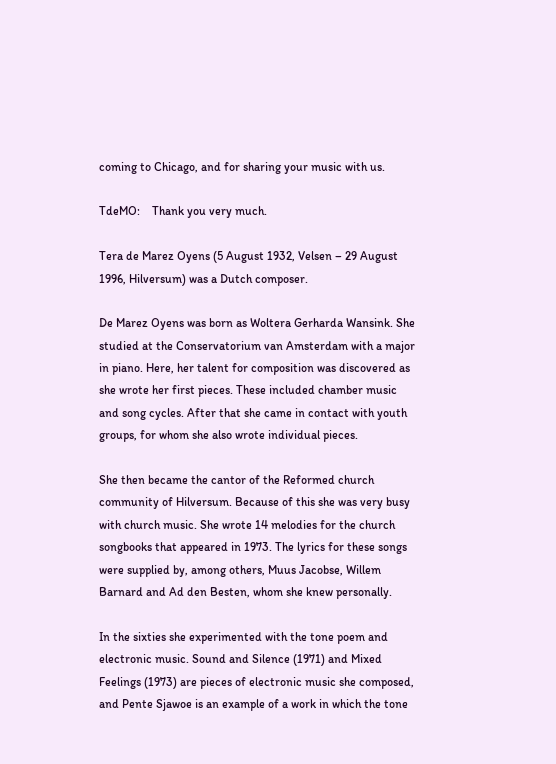coming to Chicago, and for sharing your music with us.

TdeMO:    Thank you very much.

Tera de Marez Oyens (5 August 1932, Velsen – 29 August 1996, Hilversum) was a Dutch composer.

De Marez Oyens was born as Woltera Gerharda Wansink. She studied at the Conservatorium van Amsterdam with a major in piano. Here, her talent for composition was discovered as she wrote her first pieces. These included chamber music and song cycles. After that she came in contact with youth groups, for whom she also wrote individual pieces.

She then became the cantor of the Reformed church community of Hilversum. Because of this she was very busy with church music. She wrote 14 melodies for the church songbooks that appeared in 1973. The lyrics for these songs were supplied by, among others, Muus Jacobse, Willem Barnard and Ad den Besten, whom she knew personally.

In the sixties she experimented with the tone poem and electronic music. Sound and Silence (1971) and Mixed Feelings (1973) are pieces of electronic music she composed, and Pente Sjawoe is an example of a work in which the tone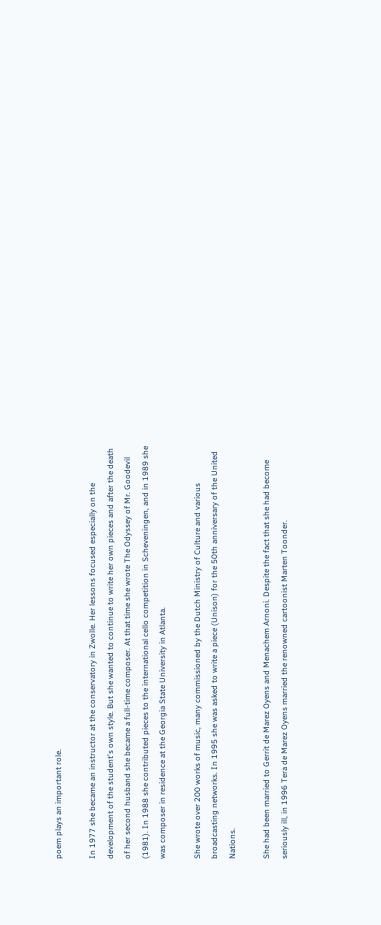poem plays an important role.

In 1977 she became an instructor at the conservatory in Zwolle. Her lessons focused especially on the development of the student's own style. But she wanted to continue to write her own pieces and after the death of her second husband she became a full-time composer. At that time she wrote The Odyssey of Mr. Goodevil (1981). In 1988 she contributed pieces to the international cello competition in Scheveningen, and in 1989 she was composer in residence at the Georgia State University in Atlanta.

She wrote over 200 works of music, many commissioned by the Dutch Ministry of Culture and various broadcasting networks. In 1995 she was asked to write a piece (Unison) for the 50th anniversary of the United Nations.

She had been married to Gerrit de Marez Oyens and Menachem Arnoni. Despite the fact that she had become seriously ill, in 1996 Tera de Marez Oyens married the renowned cartoonist Marten Toonder.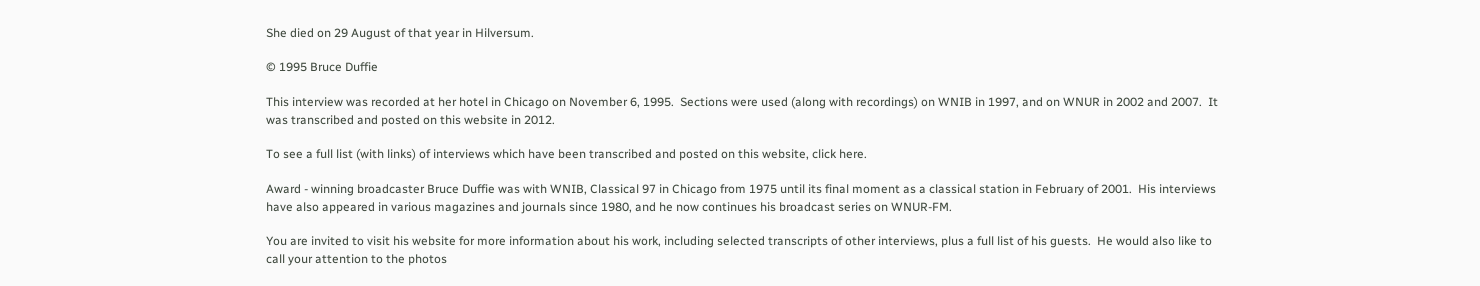She died on 29 August of that year in Hilversum.

© 1995 Bruce Duffie

This interview was recorded at her hotel in Chicago on November 6, 1995.  Sections were used (along with recordings) on WNIB in 1997, and on WNUR in 2002 and 2007.  It was transcribed and posted on this website in 2012.

To see a full list (with links) of interviews which have been transcribed and posted on this website, click here.

Award - winning broadcaster Bruce Duffie was with WNIB, Classical 97 in Chicago from 1975 until its final moment as a classical station in February of 2001.  His interviews have also appeared in various magazines and journals since 1980, and he now continues his broadcast series on WNUR-FM.

You are invited to visit his website for more information about his work, including selected transcripts of other interviews, plus a full list of his guests.  He would also like to call your attention to the photos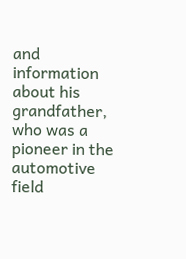and information about his grandfather, who was a pioneer in the automotive field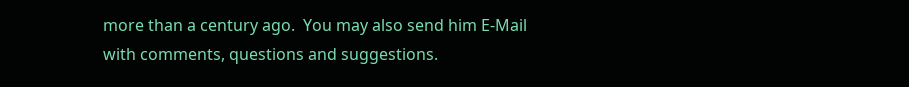more than a century ago.  You may also send him E-Mail with comments, questions and suggestions.